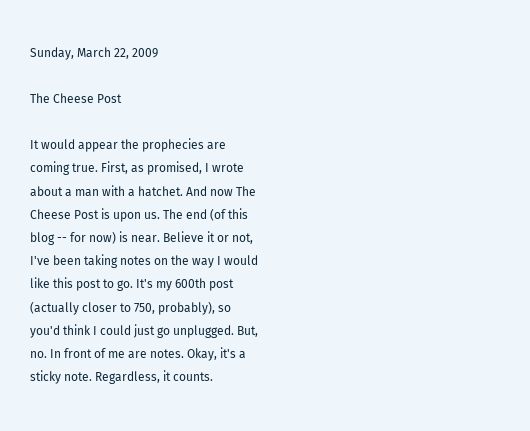Sunday, March 22, 2009

The Cheese Post

It would appear the prophecies are coming true. First, as promised, I wrote about a man with a hatchet. And now The Cheese Post is upon us. The end (of this blog -- for now) is near. Believe it or not, I've been taking notes on the way I would like this post to go. It's my 600th post (actually closer to 750, probably), so you'd think I could just go unplugged. But, no. In front of me are notes. Okay, it's a sticky note. Regardless, it counts.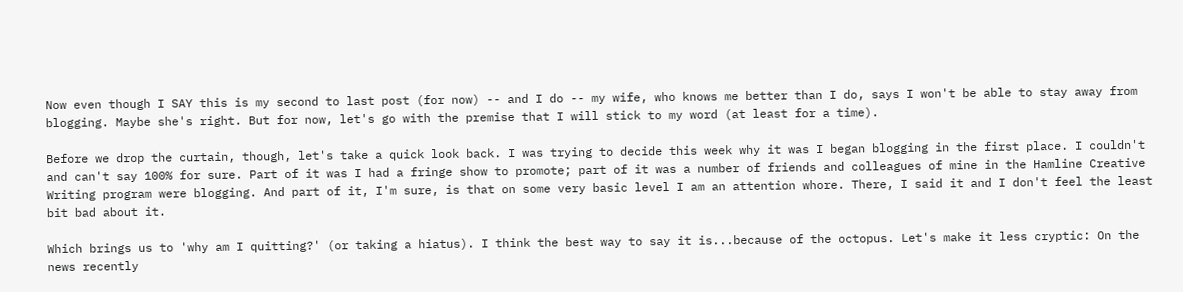Now even though I SAY this is my second to last post (for now) -- and I do -- my wife, who knows me better than I do, says I won't be able to stay away from blogging. Maybe she's right. But for now, let's go with the premise that I will stick to my word (at least for a time).

Before we drop the curtain, though, let's take a quick look back. I was trying to decide this week why it was I began blogging in the first place. I couldn't and can't say 100% for sure. Part of it was I had a fringe show to promote; part of it was a number of friends and colleagues of mine in the Hamline Creative Writing program were blogging. And part of it, I'm sure, is that on some very basic level I am an attention whore. There, I said it and I don't feel the least bit bad about it.

Which brings us to 'why am I quitting?' (or taking a hiatus). I think the best way to say it is...because of the octopus. Let's make it less cryptic: On the news recently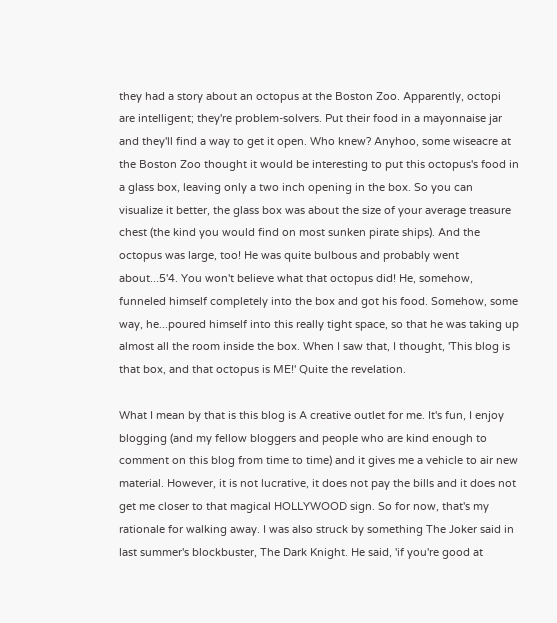they had a story about an octopus at the Boston Zoo. Apparently, octopi are intelligent; they're problem-solvers. Put their food in a mayonnaise jar and they'll find a way to get it open. Who knew? Anyhoo, some wiseacre at the Boston Zoo thought it would be interesting to put this octopus's food in a glass box, leaving only a two inch opening in the box. So you can visualize it better, the glass box was about the size of your average treasure chest (the kind you would find on most sunken pirate ships). And the octopus was large, too! He was quite bulbous and probably went about...5'4. You won't believe what that octopus did! He, somehow, funneled himself completely into the box and got his food. Somehow, some way, he...poured himself into this really tight space, so that he was taking up almost all the room inside the box. When I saw that, I thought, 'This blog is that box, and that octopus is ME!' Quite the revelation.

What I mean by that is this blog is A creative outlet for me. It's fun, I enjoy blogging (and my fellow bloggers and people who are kind enough to comment on this blog from time to time) and it gives me a vehicle to air new material. However, it is not lucrative, it does not pay the bills and it does not get me closer to that magical HOLLYWOOD sign. So for now, that's my rationale for walking away. I was also struck by something The Joker said in last summer's blockbuster, The Dark Knight. He said, 'if you're good at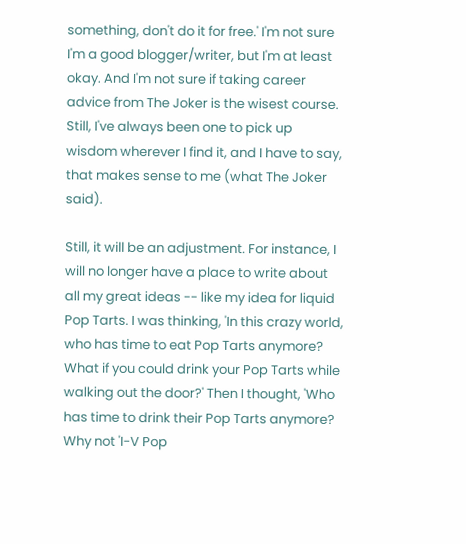something, don't do it for free.' I'm not sure I'm a good blogger/writer, but I'm at least okay. And I'm not sure if taking career advice from The Joker is the wisest course. Still, I've always been one to pick up wisdom wherever I find it, and I have to say, that makes sense to me (what The Joker said).

Still, it will be an adjustment. For instance, I will no longer have a place to write about all my great ideas -- like my idea for liquid Pop Tarts. I was thinking, 'In this crazy world, who has time to eat Pop Tarts anymore? What if you could drink your Pop Tarts while walking out the door?' Then I thought, 'Who has time to drink their Pop Tarts anymore? Why not 'I-V Pop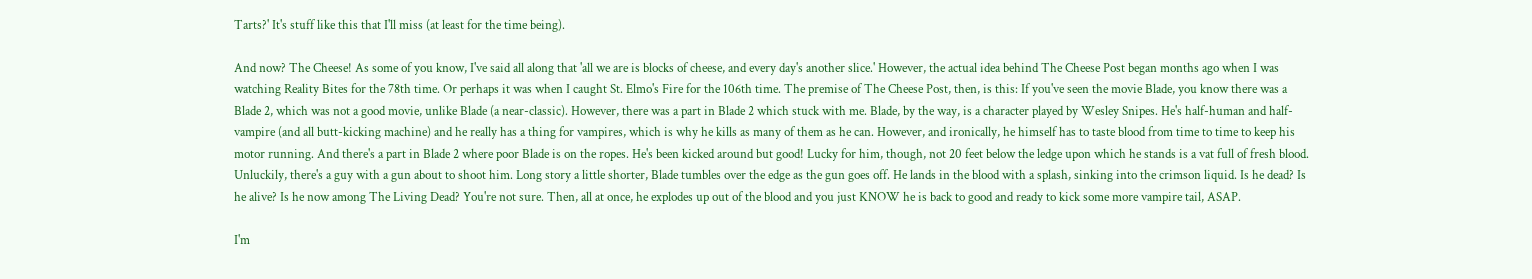Tarts?' It's stuff like this that I'll miss (at least for the time being).

And now? The Cheese! As some of you know, I've said all along that 'all we are is blocks of cheese, and every day's another slice.' However, the actual idea behind The Cheese Post began months ago when I was watching Reality Bites for the 78th time. Or perhaps it was when I caught St. Elmo's Fire for the 106th time. The premise of The Cheese Post, then, is this: If you've seen the movie Blade, you know there was a Blade 2, which was not a good movie, unlike Blade (a near-classic). However, there was a part in Blade 2 which stuck with me. Blade, by the way, is a character played by Wesley Snipes. He's half-human and half-vampire (and all butt-kicking machine) and he really has a thing for vampires, which is why he kills as many of them as he can. However, and ironically, he himself has to taste blood from time to time to keep his motor running. And there's a part in Blade 2 where poor Blade is on the ropes. He's been kicked around but good! Lucky for him, though, not 20 feet below the ledge upon which he stands is a vat full of fresh blood. Unluckily, there's a guy with a gun about to shoot him. Long story a little shorter, Blade tumbles over the edge as the gun goes off. He lands in the blood with a splash, sinking into the crimson liquid. Is he dead? Is he alive? Is he now among The Living Dead? You're not sure. Then, all at once, he explodes up out of the blood and you just KNOW he is back to good and ready to kick some more vampire tail, ASAP.

I'm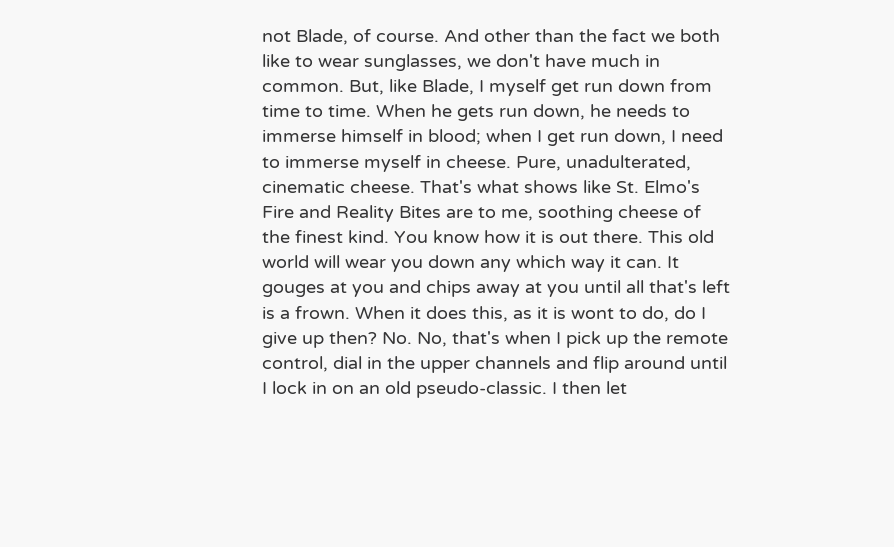not Blade, of course. And other than the fact we both like to wear sunglasses, we don't have much in common. But, like Blade, I myself get run down from time to time. When he gets run down, he needs to immerse himself in blood; when I get run down, I need to immerse myself in cheese. Pure, unadulterated, cinematic cheese. That's what shows like St. Elmo's Fire and Reality Bites are to me, soothing cheese of the finest kind. You know how it is out there. This old world will wear you down any which way it can. It gouges at you and chips away at you until all that's left is a frown. When it does this, as it is wont to do, do I give up then? No. No, that's when I pick up the remote control, dial in the upper channels and flip around until I lock in on an old pseudo-classic. I then let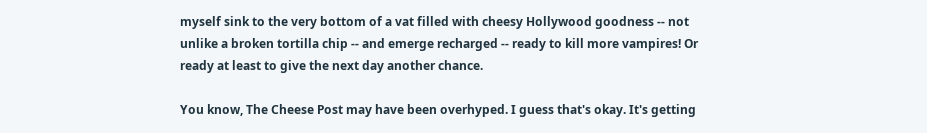myself sink to the very bottom of a vat filled with cheesy Hollywood goodness -- not unlike a broken tortilla chip -- and emerge recharged -- ready to kill more vampires! Or ready at least to give the next day another chance.

You know, The Cheese Post may have been overhyped. I guess that's okay. It's getting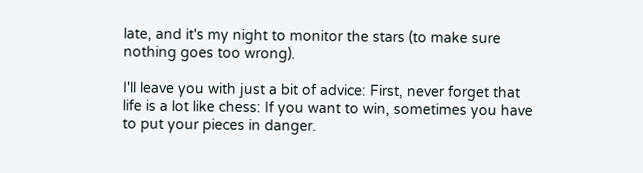late, and it's my night to monitor the stars (to make sure nothing goes too wrong).

I'll leave you with just a bit of advice: First, never forget that life is a lot like chess: If you want to win, sometimes you have to put your pieces in danger.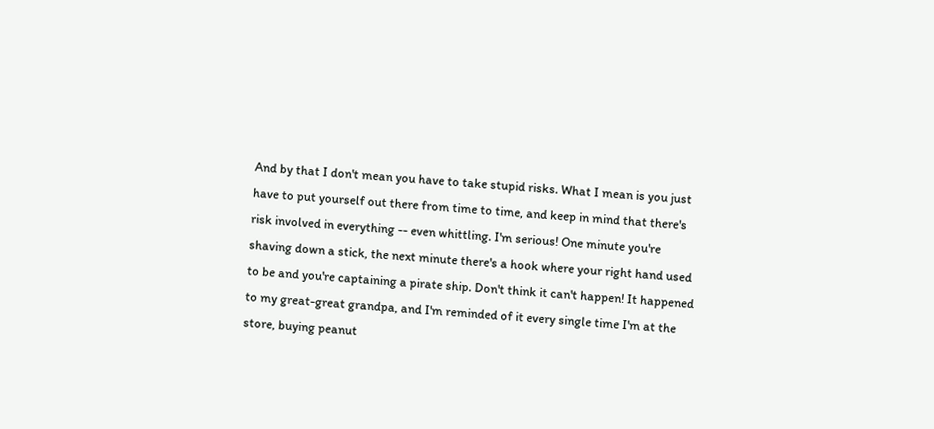And by that I don't mean you have to take stupid risks. What I mean is you just have to put yourself out there from time to time, and keep in mind that there's risk involved in everything -- even whittling. I'm serious! One minute you're shaving down a stick, the next minute there's a hook where your right hand used to be and you're captaining a pirate ship. Don't think it can't happen! It happened to my great-great grandpa, and I'm reminded of it every single time I'm at the store, buying peanut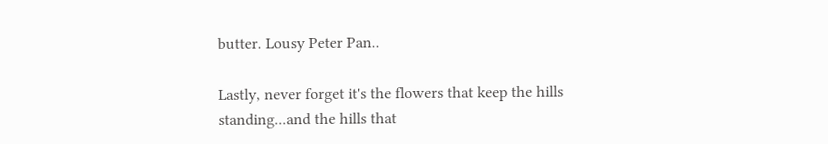butter. Lousy Peter Pan..

Lastly, never forget it's the flowers that keep the hills standing...and the hills that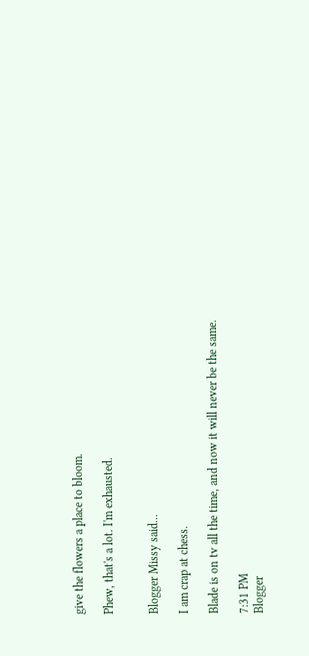give the flowers a place to bloom.

Phew, that's a lot. I'm exhausted.


Blogger Missy said...

I am crap at chess.

Blade is on tv all the time, and now it will never be the same.

7:31 PM
Blogger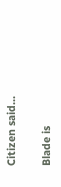Citizen said...

Blade is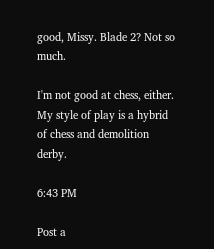good, Missy. Blade 2? Not so much.

I'm not good at chess, either. My style of play is a hybrid of chess and demolition derby.

6:43 PM

Post a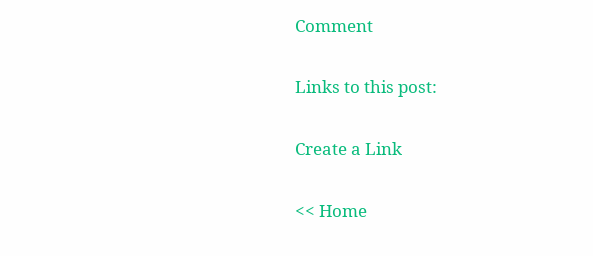Comment

Links to this post:

Create a Link

<< Home